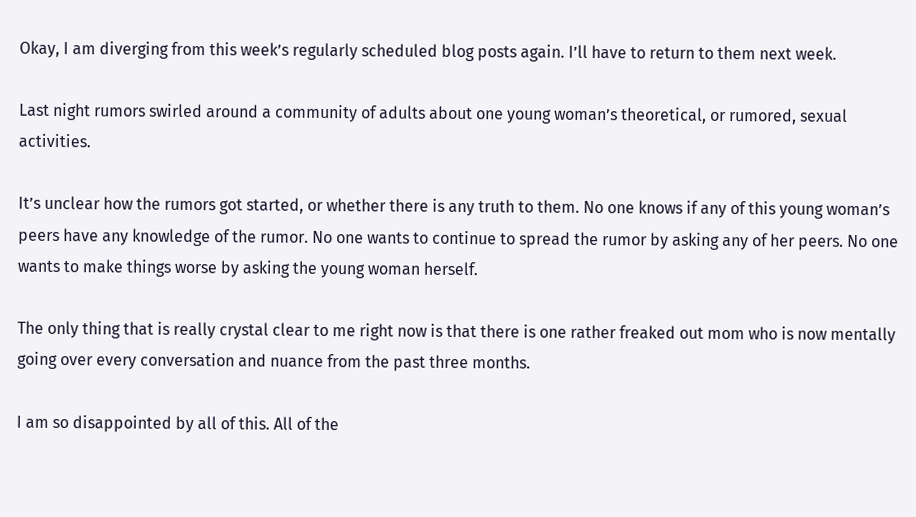Okay, I am diverging from this week’s regularly scheduled blog posts again. I’ll have to return to them next week.

Last night rumors swirled around a community of adults about one young woman’s theoretical, or rumored, sexual activities.

It’s unclear how the rumors got started, or whether there is any truth to them. No one knows if any of this young woman’s peers have any knowledge of the rumor. No one wants to continue to spread the rumor by asking any of her peers. No one wants to make things worse by asking the young woman herself.

The only thing that is really crystal clear to me right now is that there is one rather freaked out mom who is now mentally going over every conversation and nuance from the past three months.

I am so disappointed by all of this. All of the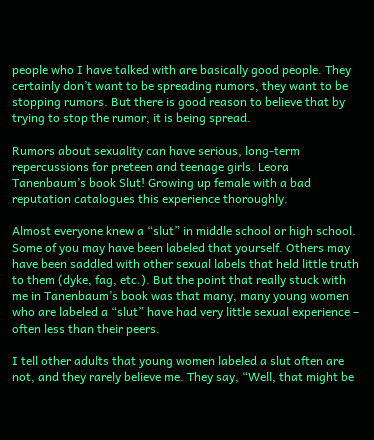people who I have talked with are basically good people. They certainly don’t want to be spreading rumors, they want to be stopping rumors. But there is good reason to believe that by trying to stop the rumor, it is being spread.

Rumors about sexuality can have serious, long-term repercussions for preteen and teenage girls. Leora Tanenbaum’s book Slut! Growing up female with a bad reputation catalogues this experience thoroughly.

Almost everyone knew a “slut” in middle school or high school. Some of you may have been labeled that yourself. Others may have been saddled with other sexual labels that held little truth to them (dyke, fag, etc.). But the point that really stuck with me in Tanenbaum’s book was that many, many young women who are labeled a “slut” have had very little sexual experience – often less than their peers.

I tell other adults that young women labeled a slut often are not, and they rarely believe me. They say, “Well, that might be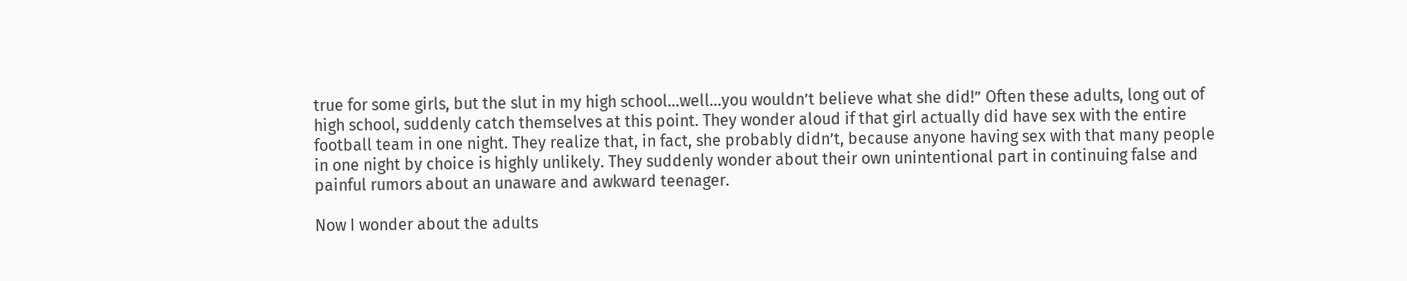true for some girls, but the slut in my high school…well…you wouldn’t believe what she did!” Often these adults, long out of high school, suddenly catch themselves at this point. They wonder aloud if that girl actually did have sex with the entire football team in one night. They realize that, in fact, she probably didn’t, because anyone having sex with that many people in one night by choice is highly unlikely. They suddenly wonder about their own unintentional part in continuing false and painful rumors about an unaware and awkward teenager.

Now I wonder about the adults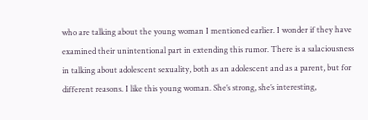who are talking about the young woman I mentioned earlier. I wonder if they have examined their unintentional part in extending this rumor. There is a salaciousness in talking about adolescent sexuality, both as an adolescent and as a parent, but for different reasons. I like this young woman. She’s strong, she’s interesting,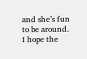and she’s fun to be around. I hope the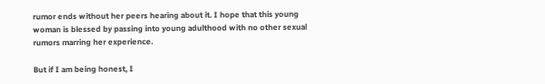rumor ends without her peers hearing about it. I hope that this young woman is blessed by passing into young adulthood with no other sexual rumors marring her experience.

But if I am being honest, I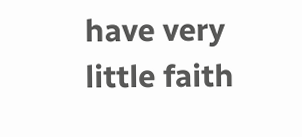have very little faith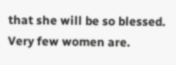that she will be so blessed. Very few women are.